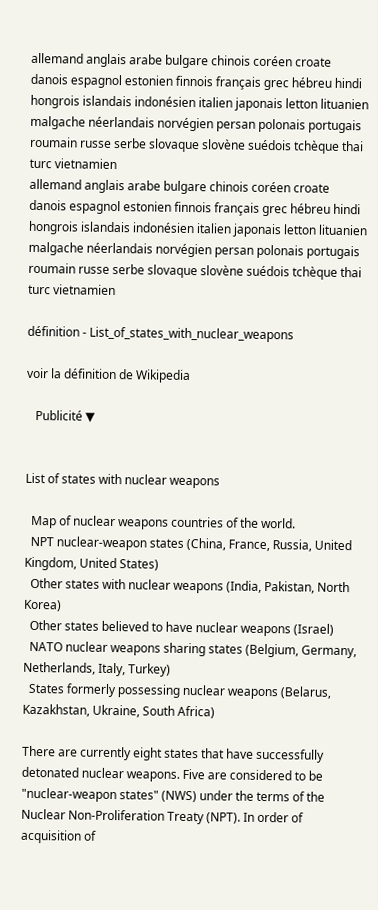allemand anglais arabe bulgare chinois coréen croate danois espagnol estonien finnois français grec hébreu hindi hongrois islandais indonésien italien japonais letton lituanien malgache néerlandais norvégien persan polonais portugais roumain russe serbe slovaque slovène suédois tchèque thai turc vietnamien
allemand anglais arabe bulgare chinois coréen croate danois espagnol estonien finnois français grec hébreu hindi hongrois islandais indonésien italien japonais letton lituanien malgache néerlandais norvégien persan polonais portugais roumain russe serbe slovaque slovène suédois tchèque thai turc vietnamien

définition - List_of_states_with_nuclear_weapons

voir la définition de Wikipedia

   Publicité ▼


List of states with nuclear weapons

  Map of nuclear weapons countries of the world.
  NPT nuclear-weapon states (China, France, Russia, United Kingdom, United States)
  Other states with nuclear weapons (India, Pakistan, North Korea)
  Other states believed to have nuclear weapons (Israel)
  NATO nuclear weapons sharing states (Belgium, Germany, Netherlands, Italy, Turkey)
  States formerly possessing nuclear weapons (Belarus, Kazakhstan, Ukraine, South Africa)

There are currently eight states that have successfully detonated nuclear weapons. Five are considered to be "nuclear-weapon states" (NWS) under the terms of the Nuclear Non-Proliferation Treaty (NPT). In order of acquisition of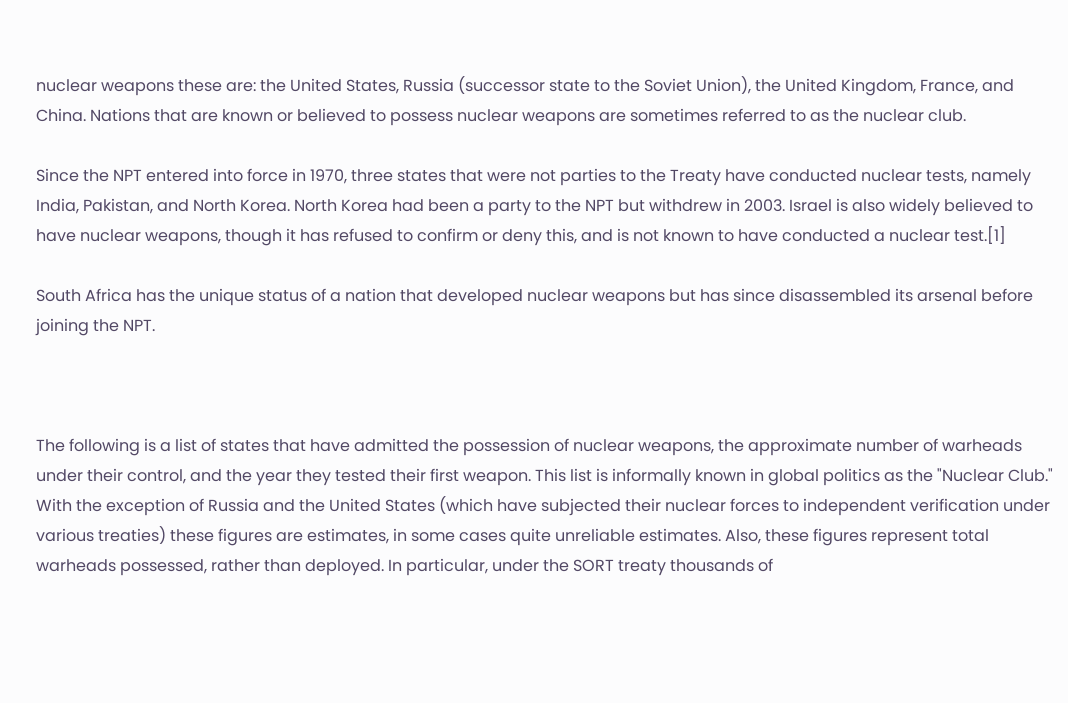nuclear weapons these are: the United States, Russia (successor state to the Soviet Union), the United Kingdom, France, and China. Nations that are known or believed to possess nuclear weapons are sometimes referred to as the nuclear club.

Since the NPT entered into force in 1970, three states that were not parties to the Treaty have conducted nuclear tests, namely India, Pakistan, and North Korea. North Korea had been a party to the NPT but withdrew in 2003. Israel is also widely believed to have nuclear weapons, though it has refused to confirm or deny this, and is not known to have conducted a nuclear test.[1]

South Africa has the unique status of a nation that developed nuclear weapons but has since disassembled its arsenal before joining the NPT.



The following is a list of states that have admitted the possession of nuclear weapons, the approximate number of warheads under their control, and the year they tested their first weapon. This list is informally known in global politics as the "Nuclear Club." With the exception of Russia and the United States (which have subjected their nuclear forces to independent verification under various treaties) these figures are estimates, in some cases quite unreliable estimates. Also, these figures represent total warheads possessed, rather than deployed. In particular, under the SORT treaty thousands of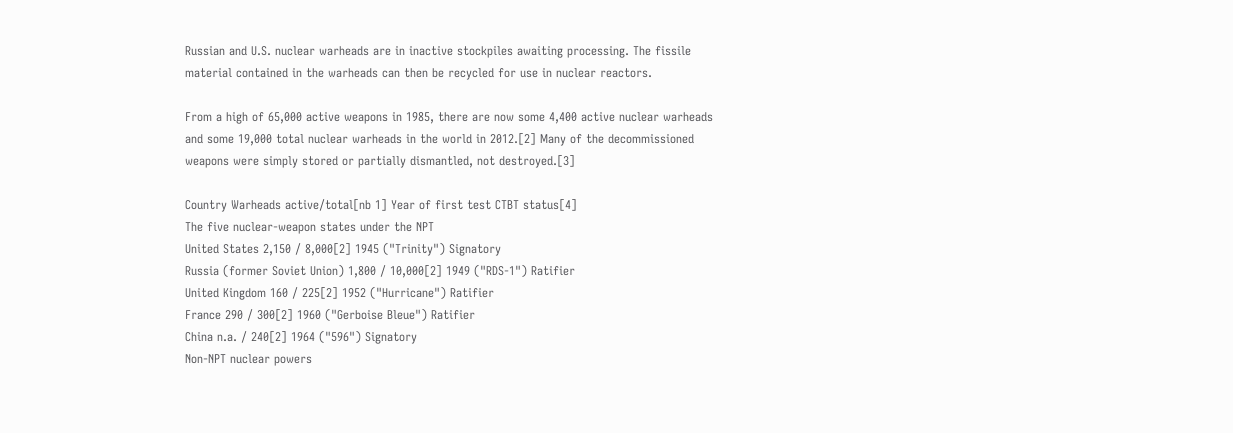Russian and U.S. nuclear warheads are in inactive stockpiles awaiting processing. The fissile material contained in the warheads can then be recycled for use in nuclear reactors.

From a high of 65,000 active weapons in 1985, there are now some 4,400 active nuclear warheads and some 19,000 total nuclear warheads in the world in 2012.[2] Many of the decommissioned weapons were simply stored or partially dismantled, not destroyed.[3]

Country Warheads active/total[nb 1] Year of first test CTBT status[4]
The five nuclear-weapon states under the NPT
United States 2,150 / 8,000[2] 1945 ("Trinity") Signatory
Russia (former Soviet Union) 1,800 / 10,000[2] 1949 ("RDS-1") Ratifier
United Kingdom 160 / 225[2] 1952 ("Hurricane") Ratifier
France 290 / 300[2] 1960 ("Gerboise Bleue") Ratifier
China n.a. / 240[2] 1964 ("596") Signatory
Non-NPT nuclear powers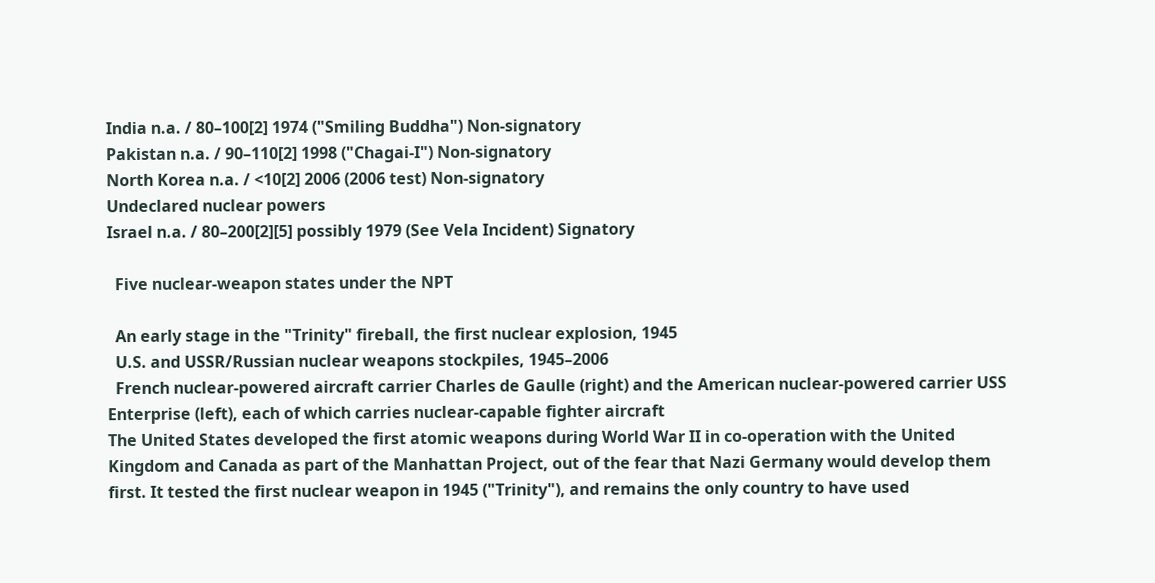India n.a. / 80–100[2] 1974 ("Smiling Buddha") Non-signatory
Pakistan n.a. / 90–110[2] 1998 ("Chagai-I") Non-signatory
North Korea n.a. / <10[2] 2006 (2006 test) Non-signatory
Undeclared nuclear powers
Israel n.a. / 80–200[2][5] possibly 1979 (See Vela Incident) Signatory

  Five nuclear-weapon states under the NPT

  An early stage in the "Trinity" fireball, the first nuclear explosion, 1945
  U.S. and USSR/Russian nuclear weapons stockpiles, 1945–2006
  French nuclear-powered aircraft carrier Charles de Gaulle (right) and the American nuclear-powered carrier USS Enterprise (left), each of which carries nuclear-capable fighter aircraft
The United States developed the first atomic weapons during World War II in co-operation with the United Kingdom and Canada as part of the Manhattan Project, out of the fear that Nazi Germany would develop them first. It tested the first nuclear weapon in 1945 ("Trinity"), and remains the only country to have used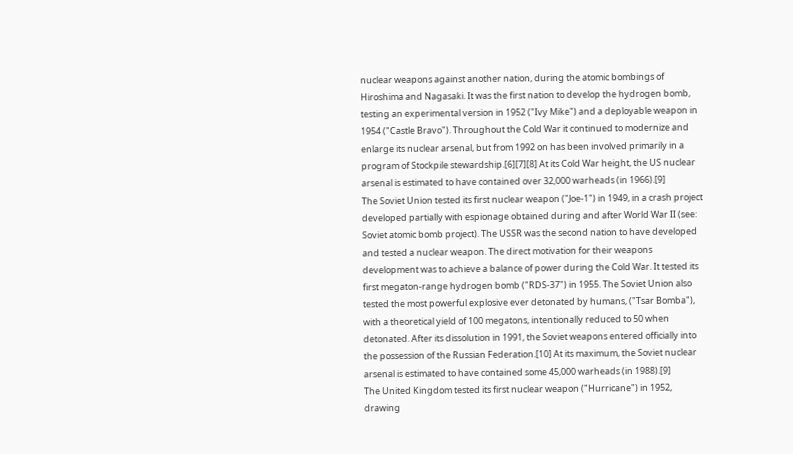nuclear weapons against another nation, during the atomic bombings of Hiroshima and Nagasaki. It was the first nation to develop the hydrogen bomb, testing an experimental version in 1952 ("Ivy Mike") and a deployable weapon in 1954 ("Castle Bravo"). Throughout the Cold War it continued to modernize and enlarge its nuclear arsenal, but from 1992 on has been involved primarily in a program of Stockpile stewardship.[6][7][8] At its Cold War height, the US nuclear arsenal is estimated to have contained over 32,000 warheads (in 1966).[9]
The Soviet Union tested its first nuclear weapon ("Joe-1") in 1949, in a crash project developed partially with espionage obtained during and after World War II (see: Soviet atomic bomb project). The USSR was the second nation to have developed and tested a nuclear weapon. The direct motivation for their weapons development was to achieve a balance of power during the Cold War. It tested its first megaton-range hydrogen bomb ("RDS-37") in 1955. The Soviet Union also tested the most powerful explosive ever detonated by humans, ("Tsar Bomba"), with a theoretical yield of 100 megatons, intentionally reduced to 50 when detonated. After its dissolution in 1991, the Soviet weapons entered officially into the possession of the Russian Federation.[10] At its maximum, the Soviet nuclear arsenal is estimated to have contained some 45,000 warheads (in 1988).[9]
The United Kingdom tested its first nuclear weapon ("Hurricane") in 1952, drawing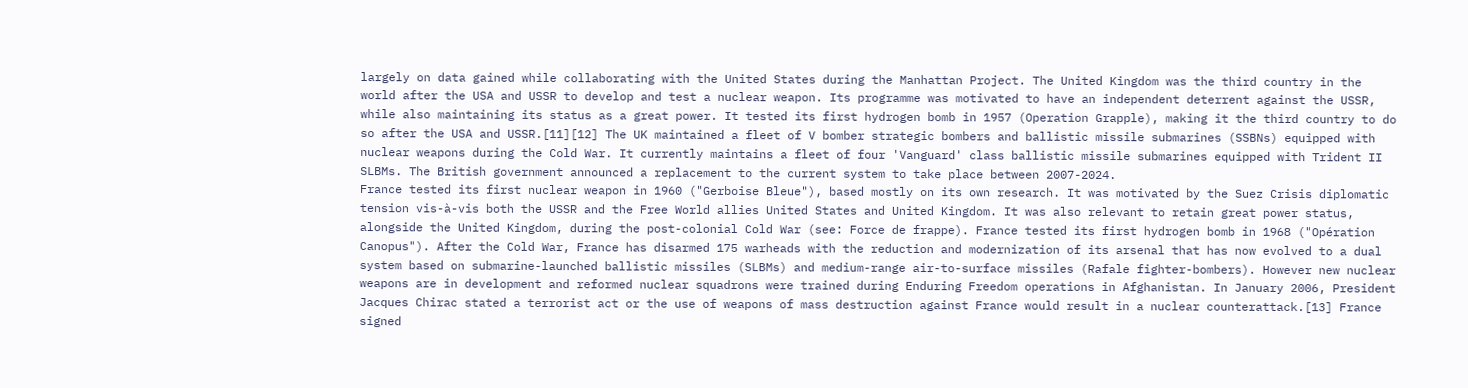largely on data gained while collaborating with the United States during the Manhattan Project. The United Kingdom was the third country in the world after the USA and USSR to develop and test a nuclear weapon. Its programme was motivated to have an independent deterrent against the USSR, while also maintaining its status as a great power. It tested its first hydrogen bomb in 1957 (Operation Grapple), making it the third country to do so after the USA and USSR.[11][12] The UK maintained a fleet of V bomber strategic bombers and ballistic missile submarines (SSBNs) equipped with nuclear weapons during the Cold War. It currently maintains a fleet of four 'Vanguard' class ballistic missile submarines equipped with Trident II SLBMs. The British government announced a replacement to the current system to take place between 2007-2024.
France tested its first nuclear weapon in 1960 ("Gerboise Bleue"), based mostly on its own research. It was motivated by the Suez Crisis diplomatic tension vis-à-vis both the USSR and the Free World allies United States and United Kingdom. It was also relevant to retain great power status, alongside the United Kingdom, during the post-colonial Cold War (see: Force de frappe). France tested its first hydrogen bomb in 1968 ("Opération Canopus"). After the Cold War, France has disarmed 175 warheads with the reduction and modernization of its arsenal that has now evolved to a dual system based on submarine-launched ballistic missiles (SLBMs) and medium-range air-to-surface missiles (Rafale fighter-bombers). However new nuclear weapons are in development and reformed nuclear squadrons were trained during Enduring Freedom operations in Afghanistan. In January 2006, President Jacques Chirac stated a terrorist act or the use of weapons of mass destruction against France would result in a nuclear counterattack.[13] France signed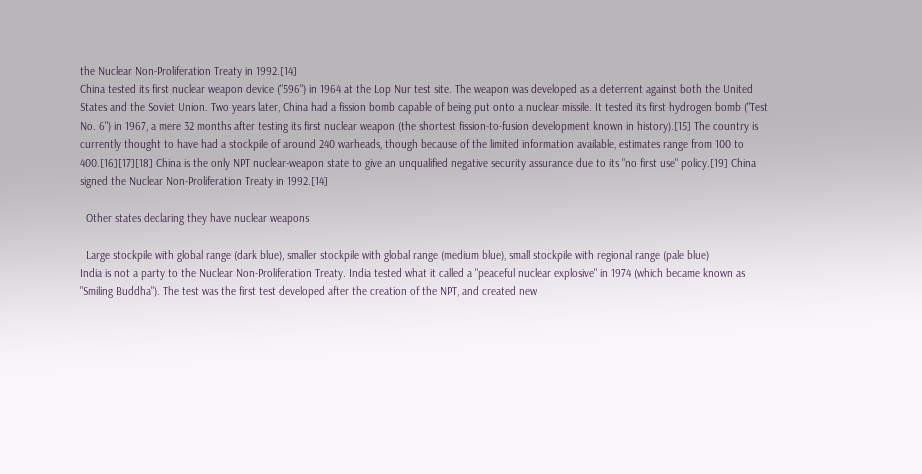the Nuclear Non-Proliferation Treaty in 1992.[14]
China tested its first nuclear weapon device ("596") in 1964 at the Lop Nur test site. The weapon was developed as a deterrent against both the United States and the Soviet Union. Two years later, China had a fission bomb capable of being put onto a nuclear missile. It tested its first hydrogen bomb ("Test No. 6") in 1967, a mere 32 months after testing its first nuclear weapon (the shortest fission-to-fusion development known in history).[15] The country is currently thought to have had a stockpile of around 240 warheads, though because of the limited information available, estimates range from 100 to 400.[16][17][18] China is the only NPT nuclear-weapon state to give an unqualified negative security assurance due to its "no first use" policy.[19] China signed the Nuclear Non-Proliferation Treaty in 1992.[14]

  Other states declaring they have nuclear weapons

  Large stockpile with global range (dark blue), smaller stockpile with global range (medium blue), small stockpile with regional range (pale blue)
India is not a party to the Nuclear Non-Proliferation Treaty. India tested what it called a "peaceful nuclear explosive" in 1974 (which became known as "Smiling Buddha"). The test was the first test developed after the creation of the NPT, and created new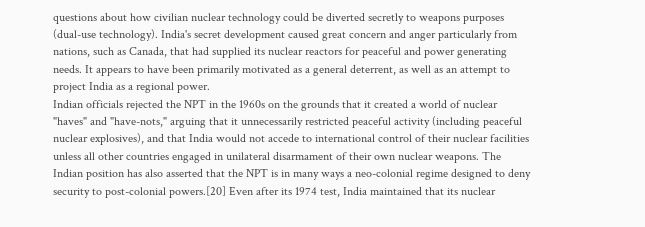questions about how civilian nuclear technology could be diverted secretly to weapons purposes (dual-use technology). India's secret development caused great concern and anger particularly from nations, such as Canada, that had supplied its nuclear reactors for peaceful and power generating needs. It appears to have been primarily motivated as a general deterrent, as well as an attempt to project India as a regional power.
Indian officials rejected the NPT in the 1960s on the grounds that it created a world of nuclear "haves" and "have-nots," arguing that it unnecessarily restricted peaceful activity (including peaceful nuclear explosives), and that India would not accede to international control of their nuclear facilities unless all other countries engaged in unilateral disarmament of their own nuclear weapons. The Indian position has also asserted that the NPT is in many ways a neo-colonial regime designed to deny security to post-colonial powers.[20] Even after its 1974 test, India maintained that its nuclear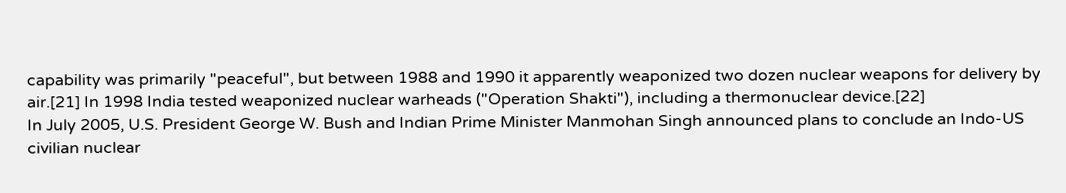capability was primarily "peaceful", but between 1988 and 1990 it apparently weaponized two dozen nuclear weapons for delivery by air.[21] In 1998 India tested weaponized nuclear warheads ("Operation Shakti"), including a thermonuclear device.[22]
In July 2005, U.S. President George W. Bush and Indian Prime Minister Manmohan Singh announced plans to conclude an Indo-US civilian nuclear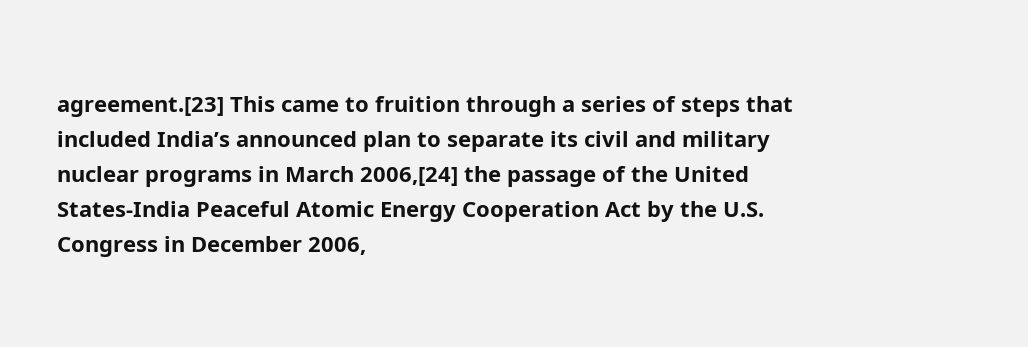agreement.[23] This came to fruition through a series of steps that included India’s announced plan to separate its civil and military nuclear programs in March 2006,[24] the passage of the United States-India Peaceful Atomic Energy Cooperation Act by the U.S. Congress in December 2006,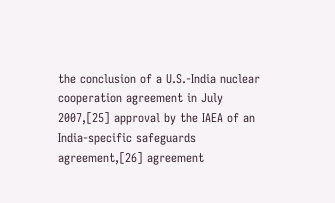the conclusion of a U.S.-India nuclear cooperation agreement in July 2007,[25] approval by the IAEA of an India-specific safeguards agreement,[26] agreement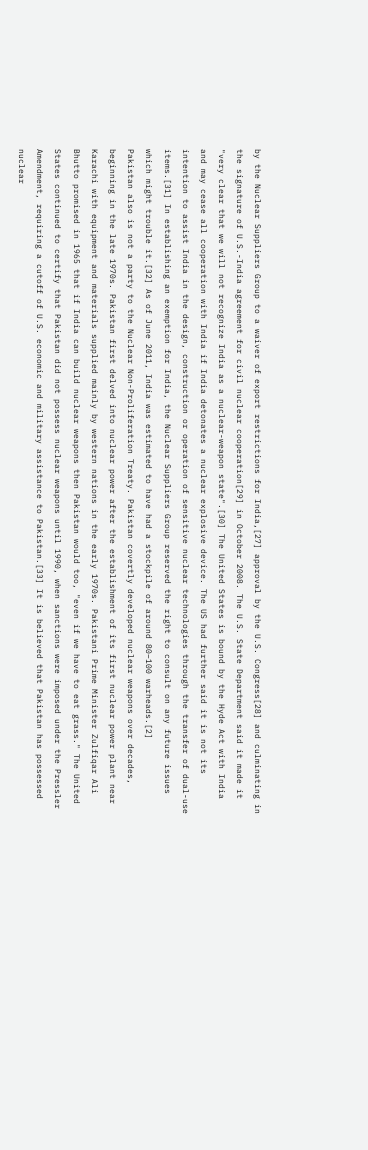by the Nuclear Suppliers Group to a waiver of export restrictions for India,[27] approval by the U.S. Congress[28] and culminating in the signature of U.S.-India agreement for civil nuclear cooperation[29] in October 2008. The U.S. State Department said it made it "very clear that we will not recognize India as a nuclear-weapon state".[30] The United States is bound by the Hyde Act with India and may cease all cooperation with India if India detonates a nuclear explosive device. The US had further said it is not its intention to assist India in the design, construction or operation of sensitive nuclear technologies through the transfer of dual-use items.[31] In establishing an exemption for India, the Nuclear Suppliers Group reserved the right to consult on any future issues which might trouble it.[32] As of June 2011, India was estimated to have had a stockpile of around 80–100 warheads.[2]
Pakistan also is not a party to the Nuclear Non-Proliferation Treaty. Pakistan covertly developed nuclear weapons over decades, beginning in the late 1970s. Pakistan first delved into nuclear power after the establishment of its first nuclear power plant near Karachi with equipment and materials supplied mainly by western nations in the early 1970s. Pakistani Prime Minister Zulfiqar Ali Bhutto promised in 1965 that if India can build nuclear weapons then Pakistan would too, "even if we have to eat grass." The United States continued to certify that Pakistan did not possess nuclear weapons until 1990, when sanctions were imposed under the Pressler Amendment, requiring a cutoff of U.S. economic and military assistance to Pakistan.[33] It is believed that Pakistan has possessed nuclear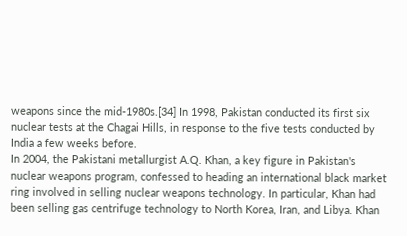weapons since the mid-1980s.[34] In 1998, Pakistan conducted its first six nuclear tests at the Chagai Hills, in response to the five tests conducted by India a few weeks before.
In 2004, the Pakistani metallurgist A.Q. Khan, a key figure in Pakistan's nuclear weapons program, confessed to heading an international black market ring involved in selling nuclear weapons technology. In particular, Khan had been selling gas centrifuge technology to North Korea, Iran, and Libya. Khan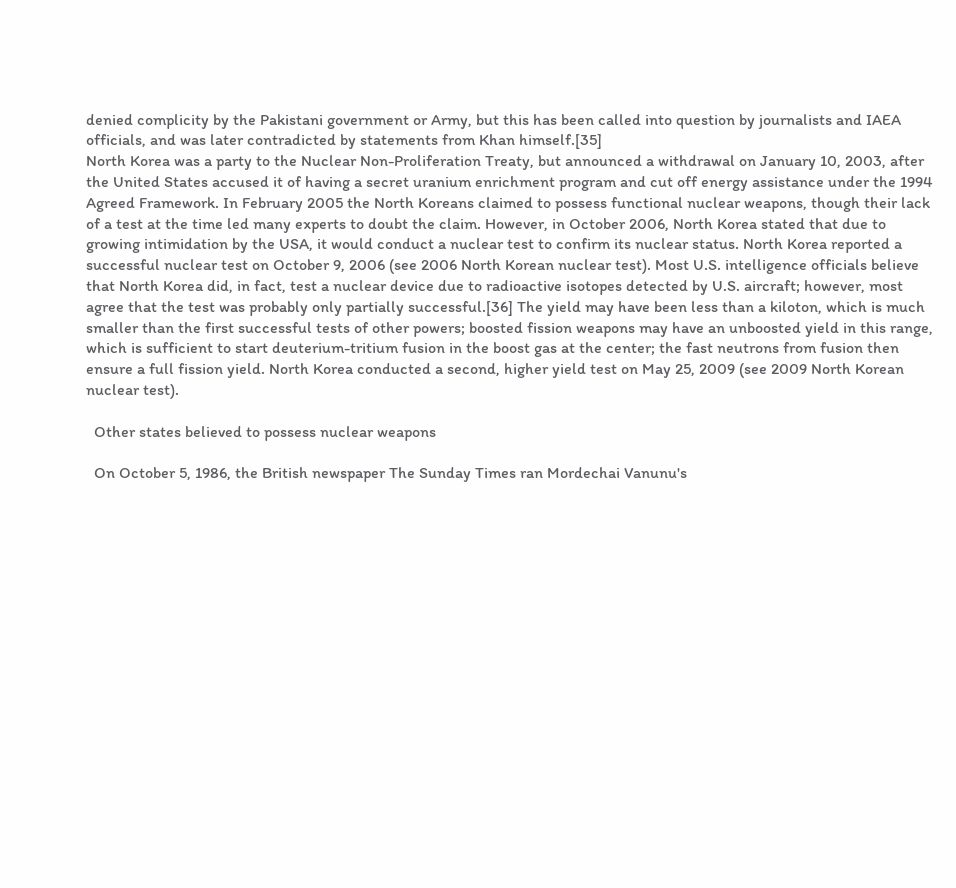denied complicity by the Pakistani government or Army, but this has been called into question by journalists and IAEA officials, and was later contradicted by statements from Khan himself.[35]
North Korea was a party to the Nuclear Non-Proliferation Treaty, but announced a withdrawal on January 10, 2003, after the United States accused it of having a secret uranium enrichment program and cut off energy assistance under the 1994 Agreed Framework. In February 2005 the North Koreans claimed to possess functional nuclear weapons, though their lack of a test at the time led many experts to doubt the claim. However, in October 2006, North Korea stated that due to growing intimidation by the USA, it would conduct a nuclear test to confirm its nuclear status. North Korea reported a successful nuclear test on October 9, 2006 (see 2006 North Korean nuclear test). Most U.S. intelligence officials believe that North Korea did, in fact, test a nuclear device due to radioactive isotopes detected by U.S. aircraft; however, most agree that the test was probably only partially successful.[36] The yield may have been less than a kiloton, which is much smaller than the first successful tests of other powers; boosted fission weapons may have an unboosted yield in this range, which is sufficient to start deuterium-tritium fusion in the boost gas at the center; the fast neutrons from fusion then ensure a full fission yield. North Korea conducted a second, higher yield test on May 25, 2009 (see 2009 North Korean nuclear test).

  Other states believed to possess nuclear weapons

  On October 5, 1986, the British newspaper The Sunday Times ran Mordechai Vanunu's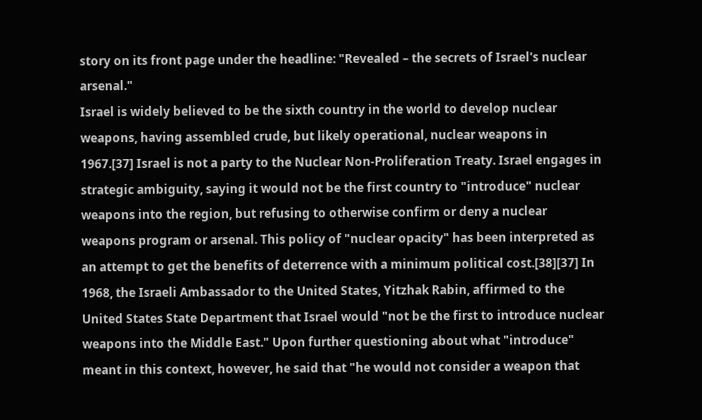story on its front page under the headline: "Revealed – the secrets of Israel's nuclear arsenal."
Israel is widely believed to be the sixth country in the world to develop nuclear weapons, having assembled crude, but likely operational, nuclear weapons in 1967.[37] Israel is not a party to the Nuclear Non-Proliferation Treaty. Israel engages in strategic ambiguity, saying it would not be the first country to "introduce" nuclear weapons into the region, but refusing to otherwise confirm or deny a nuclear weapons program or arsenal. This policy of "nuclear opacity" has been interpreted as an attempt to get the benefits of deterrence with a minimum political cost.[38][37] In 1968, the Israeli Ambassador to the United States, Yitzhak Rabin, affirmed to the United States State Department that Israel would "not be the first to introduce nuclear weapons into the Middle East." Upon further questioning about what "introduce" meant in this context, however, he said that "he would not consider a weapon that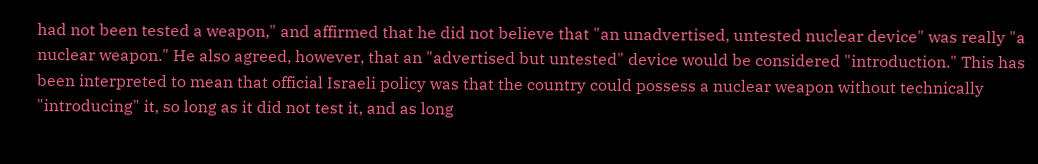had not been tested a weapon," and affirmed that he did not believe that "an unadvertised, untested nuclear device" was really "a nuclear weapon." He also agreed, however, that an "advertised but untested" device would be considered "introduction." This has been interpreted to mean that official Israeli policy was that the country could possess a nuclear weapon without technically "introducing" it, so long as it did not test it, and as long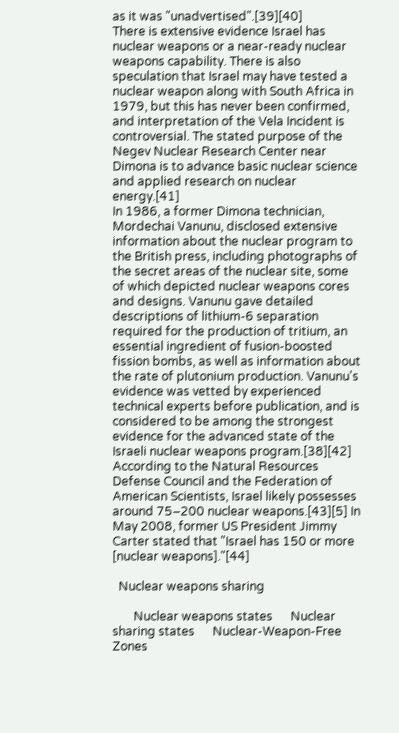as it was "unadvertised".[39][40]
There is extensive evidence Israel has nuclear weapons or a near-ready nuclear weapons capability. There is also speculation that Israel may have tested a nuclear weapon along with South Africa in 1979, but this has never been confirmed, and interpretation of the Vela Incident is controversial. The stated purpose of the Negev Nuclear Research Center near Dimona is to advance basic nuclear science and applied research on nuclear energy.[41]
In 1986, a former Dimona technician, Mordechai Vanunu, disclosed extensive information about the nuclear program to the British press, including photographs of the secret areas of the nuclear site, some of which depicted nuclear weapons cores and designs. Vanunu gave detailed descriptions of lithium-6 separation required for the production of tritium, an essential ingredient of fusion-boosted fission bombs, as well as information about the rate of plutonium production. Vanunu's evidence was vetted by experienced technical experts before publication, and is considered to be among the strongest evidence for the advanced state of the Israeli nuclear weapons program.[38][42] According to the Natural Resources Defense Council and the Federation of American Scientists, Israel likely possesses around 75–200 nuclear weapons.[43][5] In May 2008, former US President Jimmy Carter stated that "Israel has 150 or more [nuclear weapons]."[44]

  Nuclear weapons sharing

       Nuclear weapons states      Nuclear sharing states      Nuclear-Weapon-Free Zones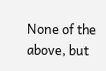None of the above, but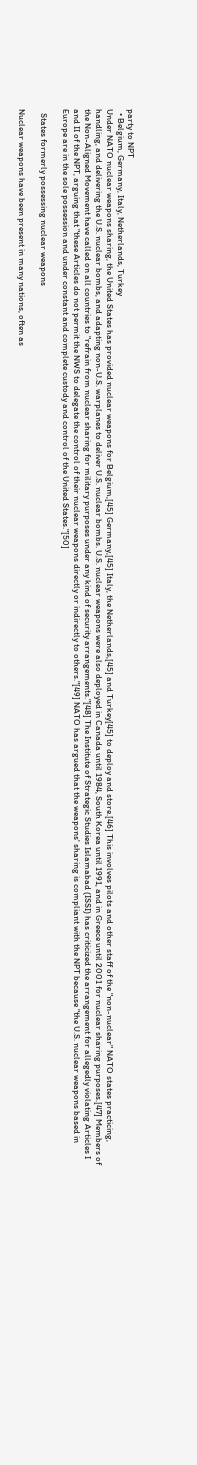party to NPT
  • Belgium, Germany, Italy, Netherlands, Turkey
Under NATO nuclear weapons sharing, the United States has provided nuclear weapons for Belgium,[45] Germany,[45] Italy, the Netherlands,[45] and Turkey[45] to deploy and store.[46] This involves pilots and other staff of the "non-nuclear" NATO states practicing, handling, and delivering the U.S. nuclear bombs, and adapting non-U.S. warplanes to deliver U.S. nuclear bombs. U.S. nuclear weapons were also deployed in Canada until 1984, South Korea until 1991, and in Greece until 2001 for nuclear sharing purposes.[47] Members of the Non-Aligned Movement have called on all countries to "refrain from nuclear sharing for military purposes under any kind of security arrangements."[48] The Institute of Strategic Studies Islamabad (ISSI) has criticized the arrangement for allegedly violating Articles I and II of the NPT, arguing that "these Articles do not permit the NWS to delegate the control of their nuclear weapons directly or indirectly to others."[49] NATO has argued that the weapons' sharing is compliant with the NPT because "the U.S. nuclear weapons based in Europe are in the sole possession and under constant and complete custody and control of the United States."[50]

  States formerly possessing nuclear weapons

Nuclear weapons have been present in many nations, often as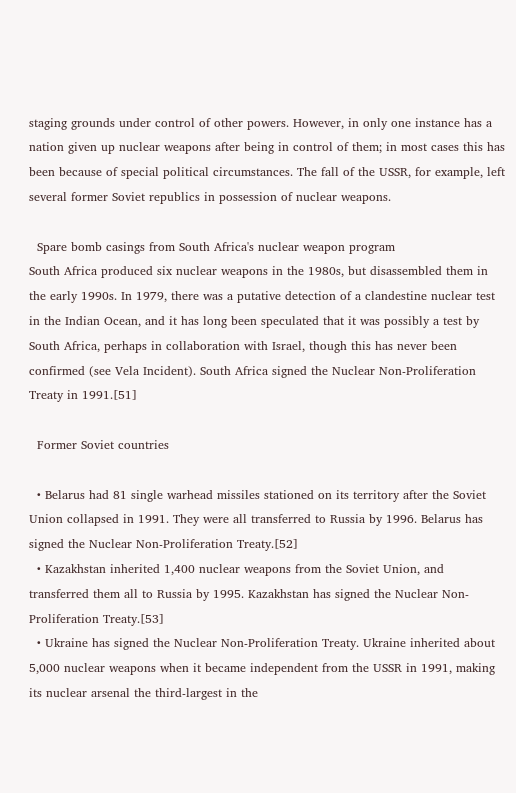staging grounds under control of other powers. However, in only one instance has a nation given up nuclear weapons after being in control of them; in most cases this has been because of special political circumstances. The fall of the USSR, for example, left several former Soviet republics in possession of nuclear weapons.

  Spare bomb casings from South Africa's nuclear weapon program
South Africa produced six nuclear weapons in the 1980s, but disassembled them in the early 1990s. In 1979, there was a putative detection of a clandestine nuclear test in the Indian Ocean, and it has long been speculated that it was possibly a test by South Africa, perhaps in collaboration with Israel, though this has never been confirmed (see Vela Incident). South Africa signed the Nuclear Non-Proliferation Treaty in 1991.[51]

  Former Soviet countries

  • Belarus had 81 single warhead missiles stationed on its territory after the Soviet Union collapsed in 1991. They were all transferred to Russia by 1996. Belarus has signed the Nuclear Non-Proliferation Treaty.[52]
  • Kazakhstan inherited 1,400 nuclear weapons from the Soviet Union, and transferred them all to Russia by 1995. Kazakhstan has signed the Nuclear Non-Proliferation Treaty.[53]
  • Ukraine has signed the Nuclear Non-Proliferation Treaty. Ukraine inherited about 5,000 nuclear weapons when it became independent from the USSR in 1991, making its nuclear arsenal the third-largest in the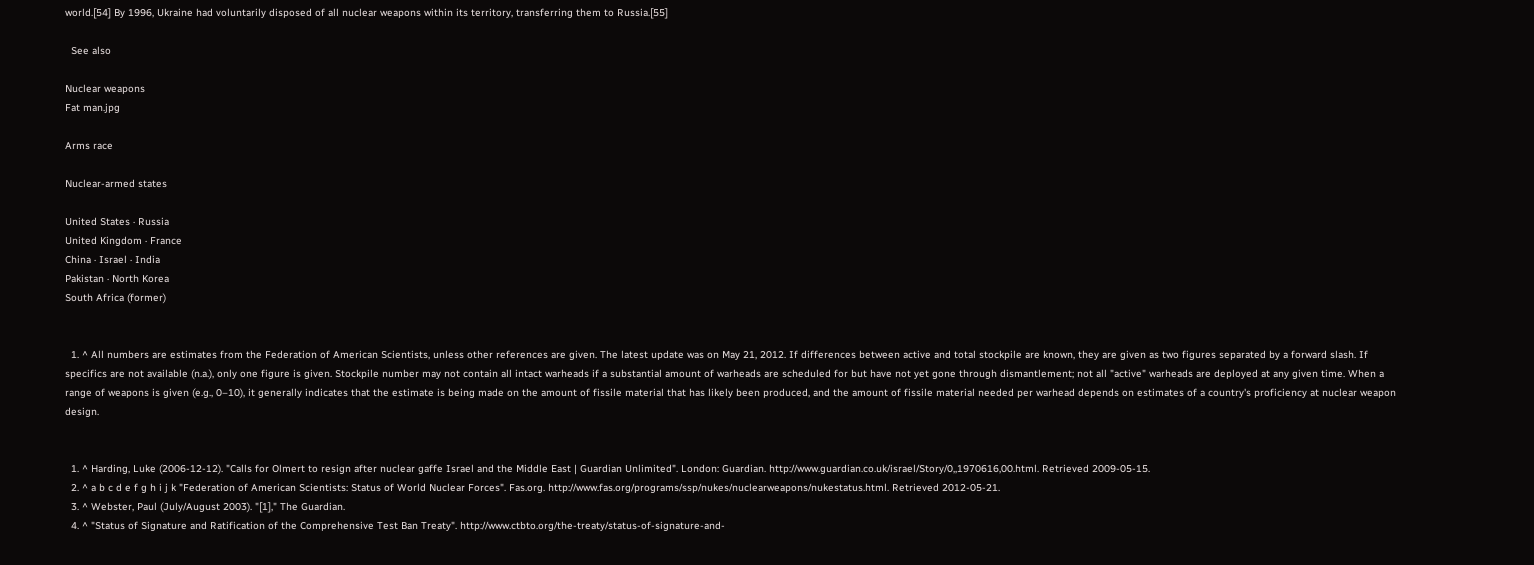world.[54] By 1996, Ukraine had voluntarily disposed of all nuclear weapons within its territory, transferring them to Russia.[55]

  See also

Nuclear weapons
Fat man.jpg

Arms race

Nuclear-armed states

United States · Russia
United Kingdom · France
China · Israel · India
Pakistan · North Korea
South Africa (former)


  1. ^ All numbers are estimates from the Federation of American Scientists, unless other references are given. The latest update was on May 21, 2012. If differences between active and total stockpile are known, they are given as two figures separated by a forward slash. If specifics are not available (n.a.), only one figure is given. Stockpile number may not contain all intact warheads if a substantial amount of warheads are scheduled for but have not yet gone through dismantlement; not all "active" warheads are deployed at any given time. When a range of weapons is given (e.g., 0–10), it generally indicates that the estimate is being made on the amount of fissile material that has likely been produced, and the amount of fissile material needed per warhead depends on estimates of a country's proficiency at nuclear weapon design.


  1. ^ Harding, Luke (2006-12-12). "Calls for Olmert to resign after nuclear gaffe Israel and the Middle East | Guardian Unlimited". London: Guardian. http://www.guardian.co.uk/israel/Story/0,,1970616,00.html. Retrieved 2009-05-15.
  2. ^ a b c d e f g h i j k "Federation of American Scientists: Status of World Nuclear Forces". Fas.org. http://www.fas.org/programs/ssp/nukes/nuclearweapons/nukestatus.html. Retrieved 2012-05-21.
  3. ^ Webster, Paul (July/August 2003). "[1]," The Guardian.
  4. ^ "Status of Signature and Ratification of the Comprehensive Test Ban Treaty". http://www.ctbto.org/the-treaty/status-of-signature-and-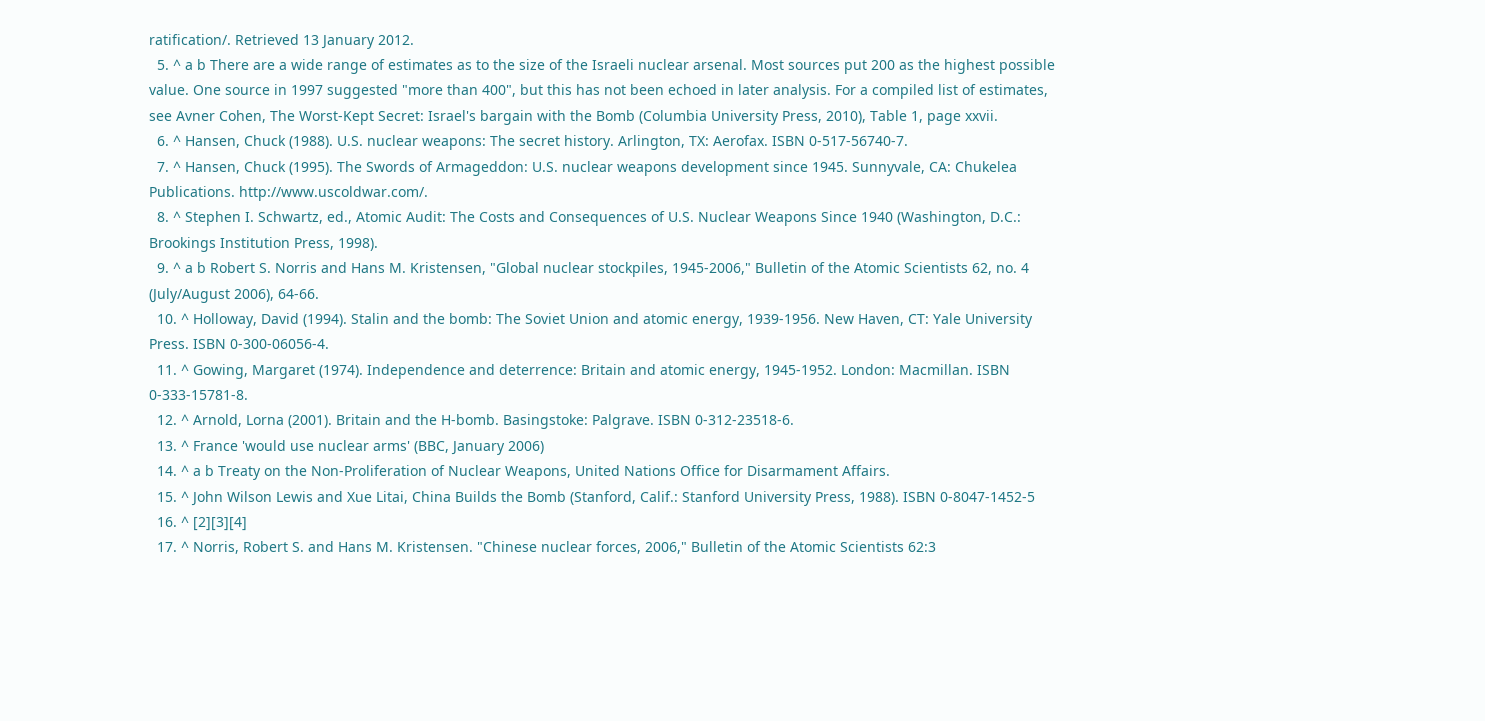ratification/. Retrieved 13 January 2012.
  5. ^ a b There are a wide range of estimates as to the size of the Israeli nuclear arsenal. Most sources put 200 as the highest possible value. One source in 1997 suggested "more than 400", but this has not been echoed in later analysis. For a compiled list of estimates, see Avner Cohen, The Worst-Kept Secret: Israel's bargain with the Bomb (Columbia University Press, 2010), Table 1, page xxvii.
  6. ^ Hansen, Chuck (1988). U.S. nuclear weapons: The secret history. Arlington, TX: Aerofax. ISBN 0-517-56740-7.
  7. ^ Hansen, Chuck (1995). The Swords of Armageddon: U.S. nuclear weapons development since 1945. Sunnyvale, CA: Chukelea Publications. http://www.uscoldwar.com/.
  8. ^ Stephen I. Schwartz, ed., Atomic Audit: The Costs and Consequences of U.S. Nuclear Weapons Since 1940 (Washington, D.C.: Brookings Institution Press, 1998).
  9. ^ a b Robert S. Norris and Hans M. Kristensen, "Global nuclear stockpiles, 1945-2006," Bulletin of the Atomic Scientists 62, no. 4 (July/August 2006), 64-66.
  10. ^ Holloway, David (1994). Stalin and the bomb: The Soviet Union and atomic energy, 1939-1956. New Haven, CT: Yale University Press. ISBN 0-300-06056-4.
  11. ^ Gowing, Margaret (1974). Independence and deterrence: Britain and atomic energy, 1945-1952. London: Macmillan. ISBN 0-333-15781-8.
  12. ^ Arnold, Lorna (2001). Britain and the H-bomb. Basingstoke: Palgrave. ISBN 0-312-23518-6.
  13. ^ France 'would use nuclear arms' (BBC, January 2006)
  14. ^ a b Treaty on the Non-Proliferation of Nuclear Weapons, United Nations Office for Disarmament Affairs.
  15. ^ John Wilson Lewis and Xue Litai, China Builds the Bomb (Stanford, Calif.: Stanford University Press, 1988). ISBN 0-8047-1452-5
  16. ^ [2][3][4]
  17. ^ Norris, Robert S. and Hans M. Kristensen. "Chinese nuclear forces, 2006," Bulletin of the Atomic Scientists 62:3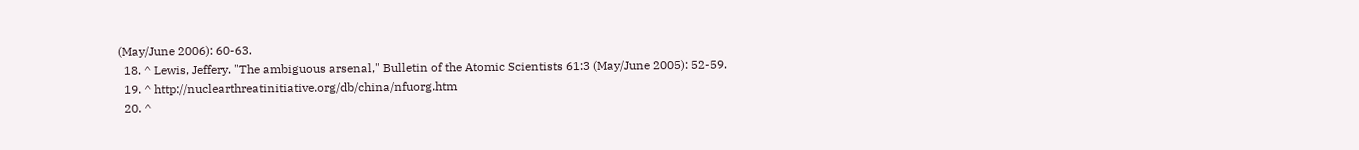(May/June 2006): 60-63.
  18. ^ Lewis, Jeffery. "The ambiguous arsenal," Bulletin of the Atomic Scientists 61:3 (May/June 2005): 52-59.
  19. ^ http://nuclearthreatinitiative.org/db/china/nfuorg.htm
  20. ^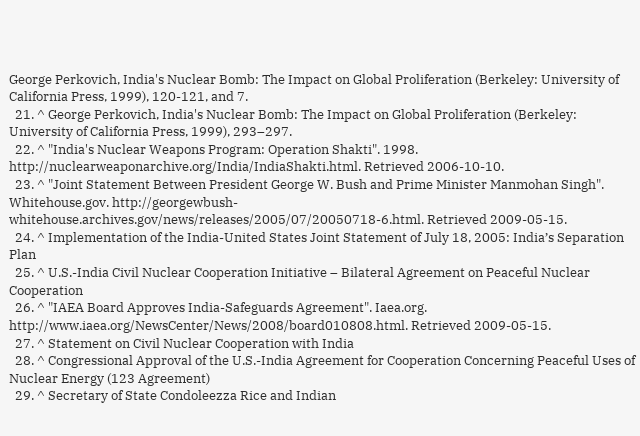George Perkovich, India's Nuclear Bomb: The Impact on Global Proliferation (Berkeley: University of California Press, 1999), 120-121, and 7.
  21. ^ George Perkovich, India's Nuclear Bomb: The Impact on Global Proliferation (Berkeley: University of California Press, 1999), 293–297.
  22. ^ "India's Nuclear Weapons Program: Operation Shakti". 1998. http://nuclearweaponarchive.org/India/IndiaShakti.html. Retrieved 2006-10-10.
  23. ^ "Joint Statement Between President George W. Bush and Prime Minister Manmohan Singh". Whitehouse.gov. http://georgewbush-whitehouse.archives.gov/news/releases/2005/07/20050718-6.html. Retrieved 2009-05-15.
  24. ^ Implementation of the India-United States Joint Statement of July 18, 2005: India’s Separation Plan
  25. ^ U.S.-India Civil Nuclear Cooperation Initiative – Bilateral Agreement on Peaceful Nuclear Cooperation
  26. ^ "IAEA Board Approves India-Safeguards Agreement". Iaea.org. http://www.iaea.org/NewsCenter/News/2008/board010808.html. Retrieved 2009-05-15.
  27. ^ Statement on Civil Nuclear Cooperation with India
  28. ^ Congressional Approval of the U.S.-India Agreement for Cooperation Concerning Peaceful Uses of Nuclear Energy (123 Agreement)
  29. ^ Secretary of State Condoleezza Rice and Indian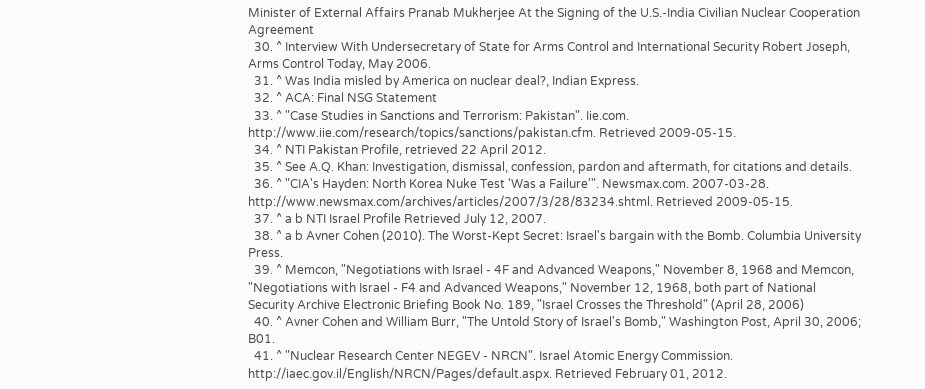Minister of External Affairs Pranab Mukherjee At the Signing of the U.S.-India Civilian Nuclear Cooperation Agreement
  30. ^ Interview With Undersecretary of State for Arms Control and International Security Robert Joseph, Arms Control Today, May 2006.
  31. ^ Was India misled by America on nuclear deal?, Indian Express.
  32. ^ ACA: Final NSG Statement
  33. ^ "Case Studies in Sanctions and Terrorism: Pakistan". Iie.com. http://www.iie.com/research/topics/sanctions/pakistan.cfm. Retrieved 2009-05-15.
  34. ^ NTI Pakistan Profile, retrieved 22 April 2012.
  35. ^ See A.Q. Khan: Investigation, dismissal, confession, pardon and aftermath, for citations and details.
  36. ^ "CIA's Hayden: North Korea Nuke Test 'Was a Failure'". Newsmax.com. 2007-03-28. http://www.newsmax.com/archives/articles/2007/3/28/83234.shtml. Retrieved 2009-05-15.
  37. ^ a b NTI Israel Profile Retrieved July 12, 2007.
  38. ^ a b Avner Cohen (2010). The Worst-Kept Secret: Israel's bargain with the Bomb. Columbia University Press.
  39. ^ Memcon, "Negotiations with Israel - 4F and Advanced Weapons," November 8, 1968 and Memcon, "Negotiations with Israel - F4 and Advanced Weapons," November 12, 1968, both part of National Security Archive Electronic Briefing Book No. 189, "Israel Crosses the Threshold" (April 28, 2006)
  40. ^ Avner Cohen and William Burr, "The Untold Story of Israel's Bomb," Washington Post, April 30, 2006; B01.
  41. ^ "Nuclear Research Center NEGEV - NRCN". Israel Atomic Energy Commission. http://iaec.gov.il/English/NRCN/Pages/default.aspx. Retrieved February 01, 2012.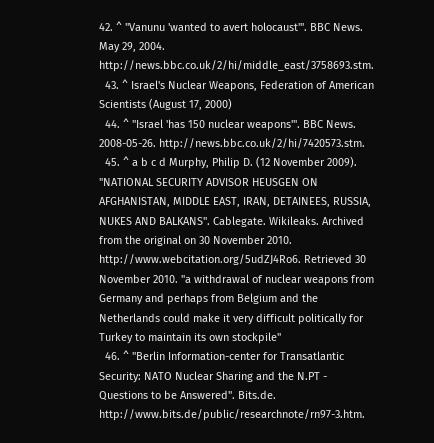42. ^ "Vanunu 'wanted to avert holocaust'". BBC News. May 29, 2004. http://news.bbc.co.uk/2/hi/middle_east/3758693.stm.
  43. ^ Israel's Nuclear Weapons, Federation of American Scientists (August 17, 2000)
  44. ^ "Israel 'has 150 nuclear weapons'". BBC News. 2008-05-26. http://news.bbc.co.uk/2/hi/7420573.stm.
  45. ^ a b c d Murphy, Philip D. (12 November 2009). "NATIONAL SECURITY ADVISOR HEUSGEN ON AFGHANISTAN, MIDDLE EAST, IRAN, DETAINEES, RUSSIA, NUKES AND BALKANS". Cablegate. Wikileaks. Archived from the original on 30 November 2010. http://www.webcitation.org/5udZJ4Ro6. Retrieved 30 November 2010. "a withdrawal of nuclear weapons from Germany and perhaps from Belgium and the Netherlands could make it very difficult politically for Turkey to maintain its own stockpile"
  46. ^ "Berlin Information-center for Transatlantic Security: NATO Nuclear Sharing and the N.PT - Questions to be Answered". Bits.de. http://www.bits.de/public/researchnote/rn97-3.htm.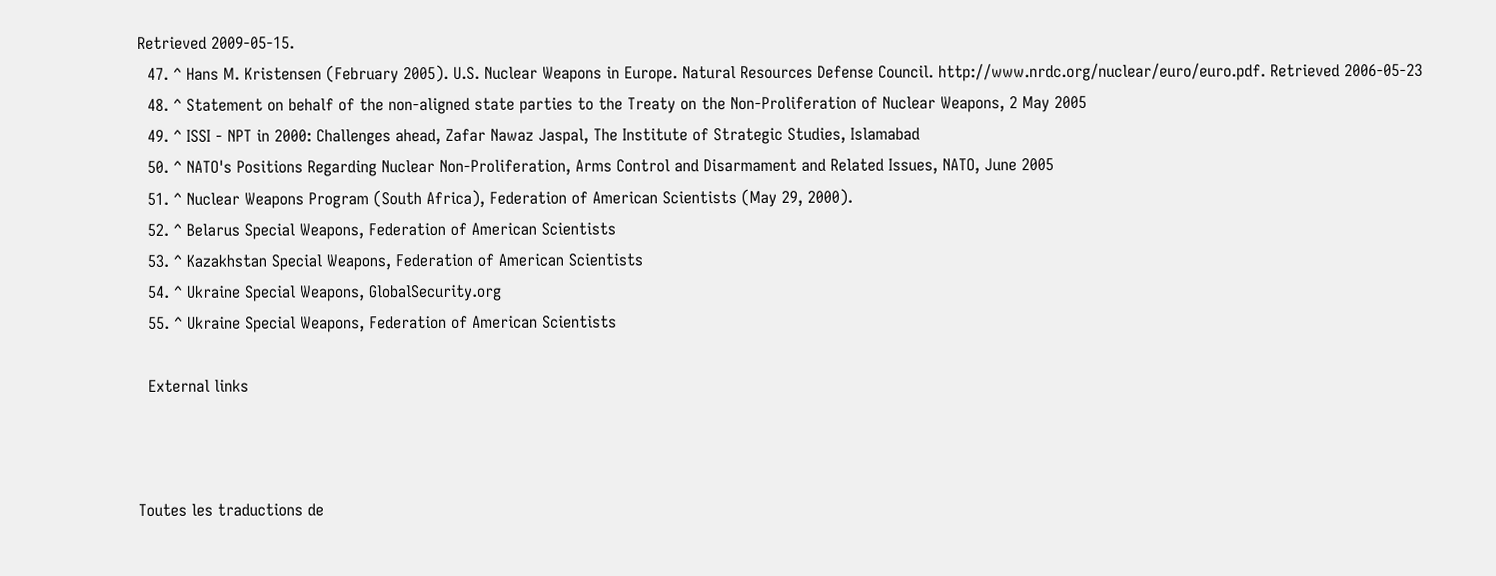Retrieved 2009-05-15.
  47. ^ Hans M. Kristensen (February 2005). U.S. Nuclear Weapons in Europe. Natural Resources Defense Council. http://www.nrdc.org/nuclear/euro/euro.pdf. Retrieved 2006-05-23
  48. ^ Statement on behalf of the non-aligned state parties to the Treaty on the Non-Proliferation of Nuclear Weapons, 2 May 2005
  49. ^ ISSI - NPT in 2000: Challenges ahead, Zafar Nawaz Jaspal, The Institute of Strategic Studies, Islamabad
  50. ^ NATO's Positions Regarding Nuclear Non-Proliferation, Arms Control and Disarmament and Related Issues, NATO, June 2005
  51. ^ Nuclear Weapons Program (South Africa), Federation of American Scientists (May 29, 2000).
  52. ^ Belarus Special Weapons, Federation of American Scientists
  53. ^ Kazakhstan Special Weapons, Federation of American Scientists
  54. ^ Ukraine Special Weapons, GlobalSecurity.org
  55. ^ Ukraine Special Weapons, Federation of American Scientists

  External links



Toutes les traductions de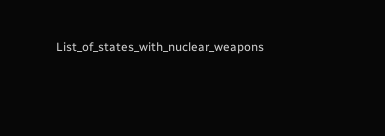List_of_states_with_nuclear_weapons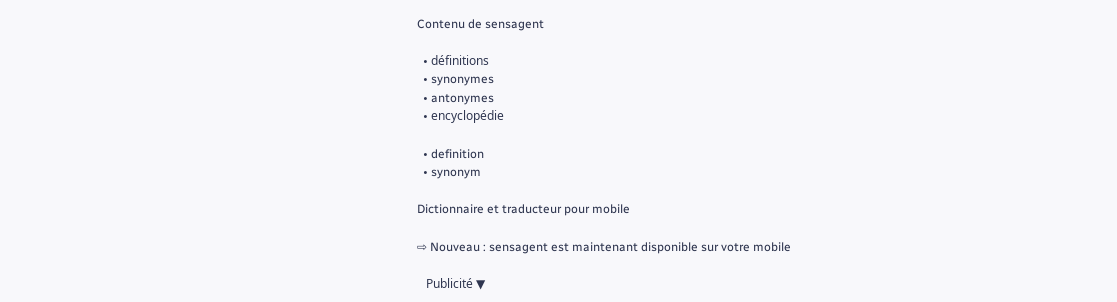Contenu de sensagent

  • définitions
  • synonymes
  • antonymes
  • encyclopédie

  • definition
  • synonym

Dictionnaire et traducteur pour mobile

⇨ Nouveau : sensagent est maintenant disponible sur votre mobile

   Publicité ▼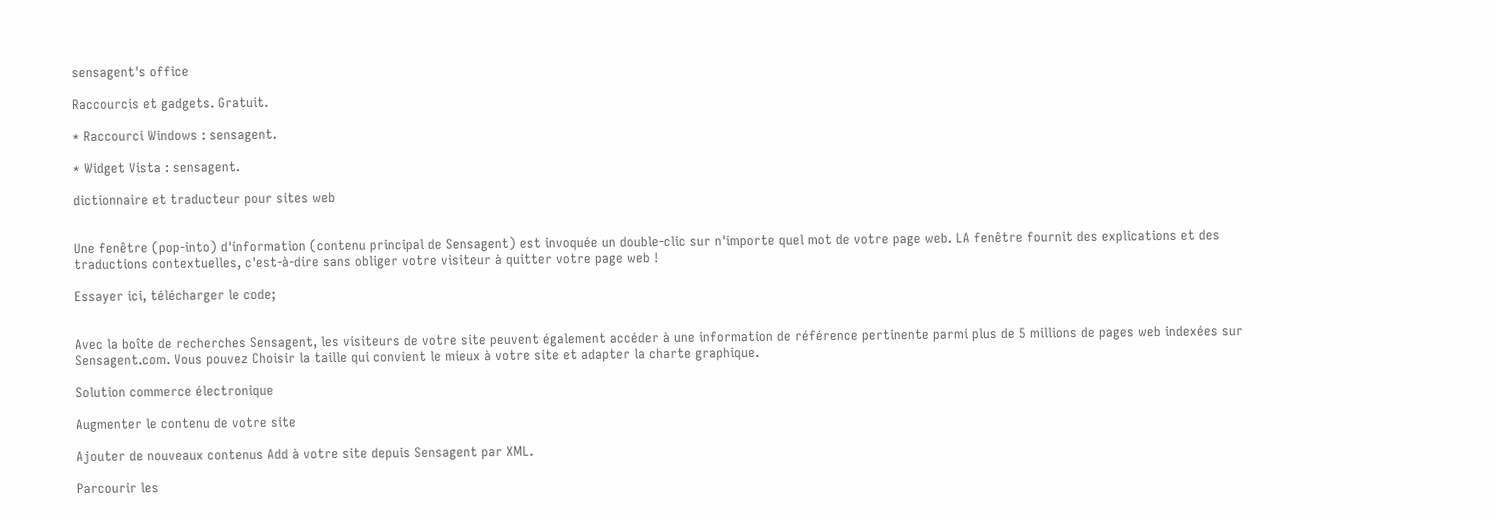sensagent's office

Raccourcis et gadgets. Gratuit.

* Raccourci Windows : sensagent.

* Widget Vista : sensagent.

dictionnaire et traducteur pour sites web


Une fenêtre (pop-into) d'information (contenu principal de Sensagent) est invoquée un double-clic sur n'importe quel mot de votre page web. LA fenêtre fournit des explications et des traductions contextuelles, c'est-à-dire sans obliger votre visiteur à quitter votre page web !

Essayer ici, télécharger le code;


Avec la boîte de recherches Sensagent, les visiteurs de votre site peuvent également accéder à une information de référence pertinente parmi plus de 5 millions de pages web indexées sur Sensagent.com. Vous pouvez Choisir la taille qui convient le mieux à votre site et adapter la charte graphique.

Solution commerce électronique

Augmenter le contenu de votre site

Ajouter de nouveaux contenus Add à votre site depuis Sensagent par XML.

Parcourir les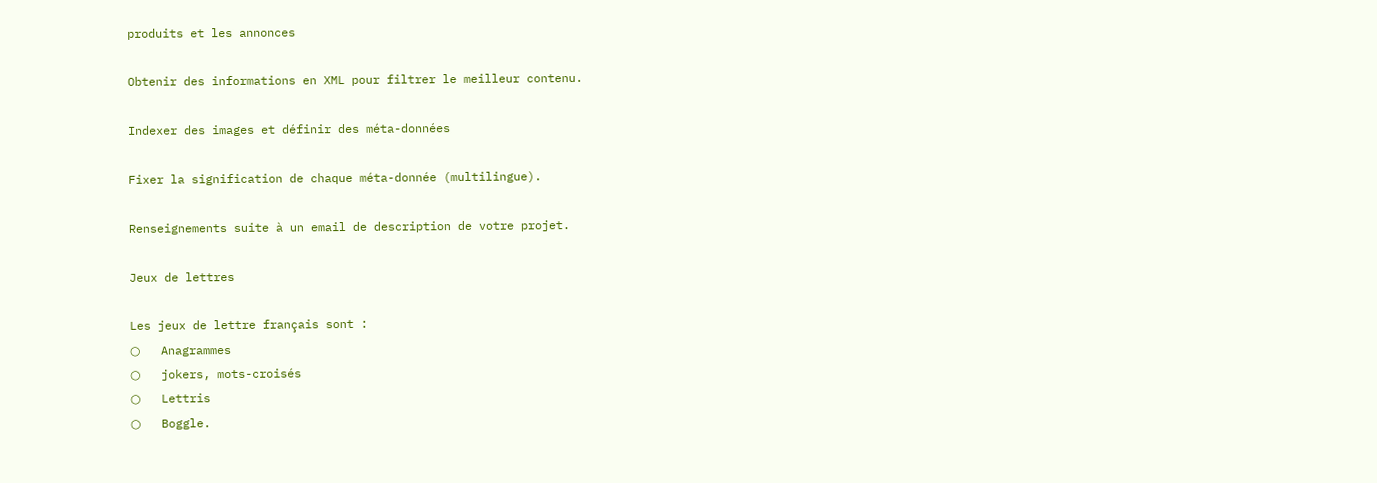produits et les annonces

Obtenir des informations en XML pour filtrer le meilleur contenu.

Indexer des images et définir des méta-données

Fixer la signification de chaque méta-donnée (multilingue).

Renseignements suite à un email de description de votre projet.

Jeux de lettres

Les jeux de lettre français sont :
○   Anagrammes
○   jokers, mots-croisés
○   Lettris
○   Boggle.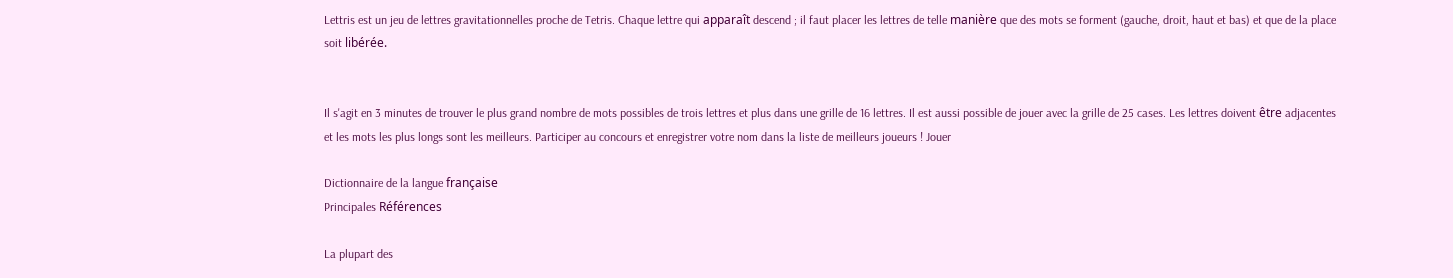Lettris est un jeu de lettres gravitationnelles proche de Tetris. Chaque lettre qui apparaît descend ; il faut placer les lettres de telle manière que des mots se forment (gauche, droit, haut et bas) et que de la place soit libérée.


Il s'agit en 3 minutes de trouver le plus grand nombre de mots possibles de trois lettres et plus dans une grille de 16 lettres. Il est aussi possible de jouer avec la grille de 25 cases. Les lettres doivent être adjacentes et les mots les plus longs sont les meilleurs. Participer au concours et enregistrer votre nom dans la liste de meilleurs joueurs ! Jouer

Dictionnaire de la langue française
Principales Références

La plupart des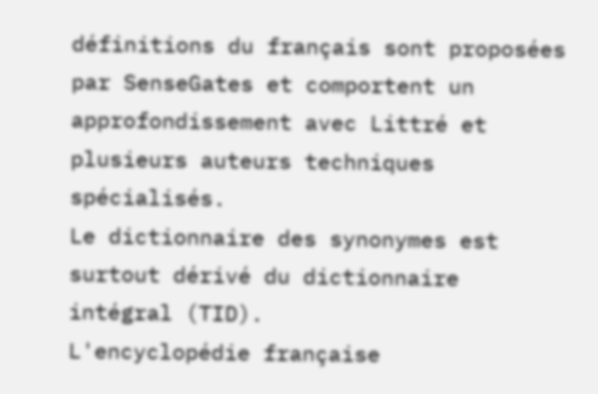définitions du français sont proposées par SenseGates et comportent un approfondissement avec Littré et plusieurs auteurs techniques spécialisés.
Le dictionnaire des synonymes est surtout dérivé du dictionnaire intégral (TID).
L'encyclopédie française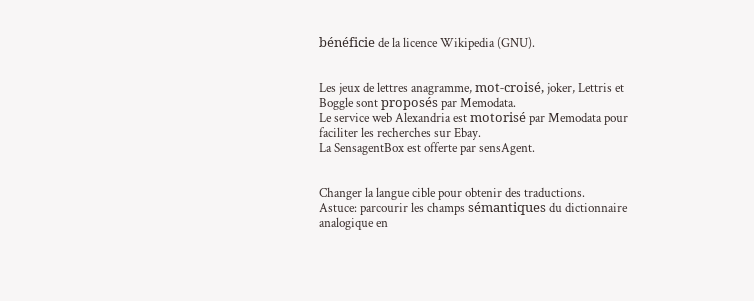bénéficie de la licence Wikipedia (GNU).


Les jeux de lettres anagramme, mot-croisé, joker, Lettris et Boggle sont proposés par Memodata.
Le service web Alexandria est motorisé par Memodata pour faciliter les recherches sur Ebay.
La SensagentBox est offerte par sensAgent.


Changer la langue cible pour obtenir des traductions.
Astuce: parcourir les champs sémantiques du dictionnaire analogique en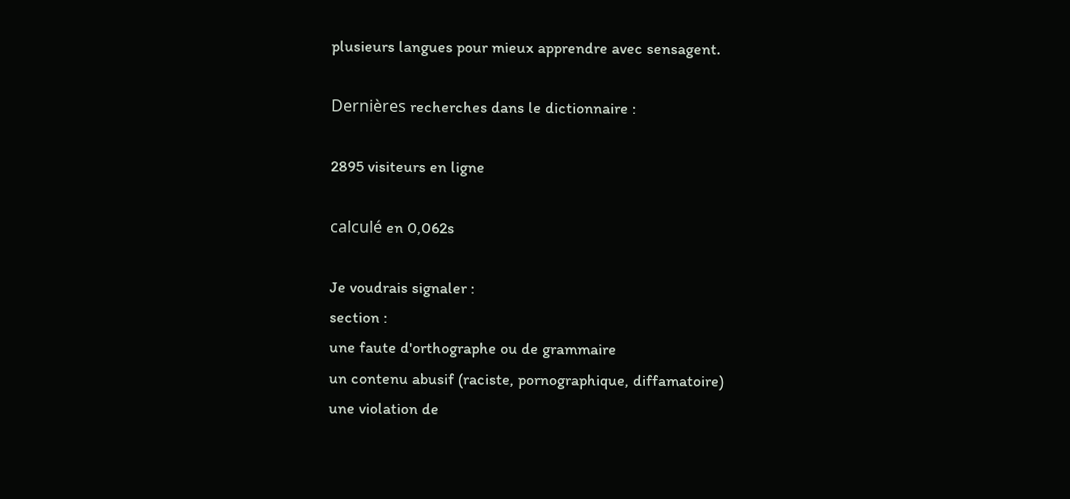plusieurs langues pour mieux apprendre avec sensagent.

Dernières recherches dans le dictionnaire :

2895 visiteurs en ligne

calculé en 0,062s

Je voudrais signaler :
section :
une faute d'orthographe ou de grammaire
un contenu abusif (raciste, pornographique, diffamatoire)
une violation de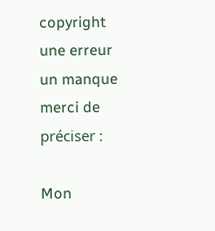copyright
une erreur
un manque
merci de préciser :

Mon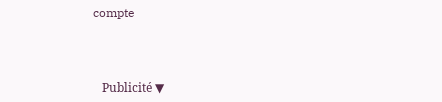compte



   Publicité ▼